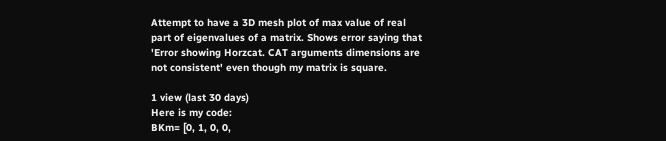Attempt to have a 3D mesh plot of max value of real part of eigenvalues of a matrix. Shows error saying that 'Error showing Horzcat. CAT arguments dimensions are not consistent' even though my matrix is square.

1 view (last 30 days)
Here is my code:
BKm= [0, 1, 0, 0,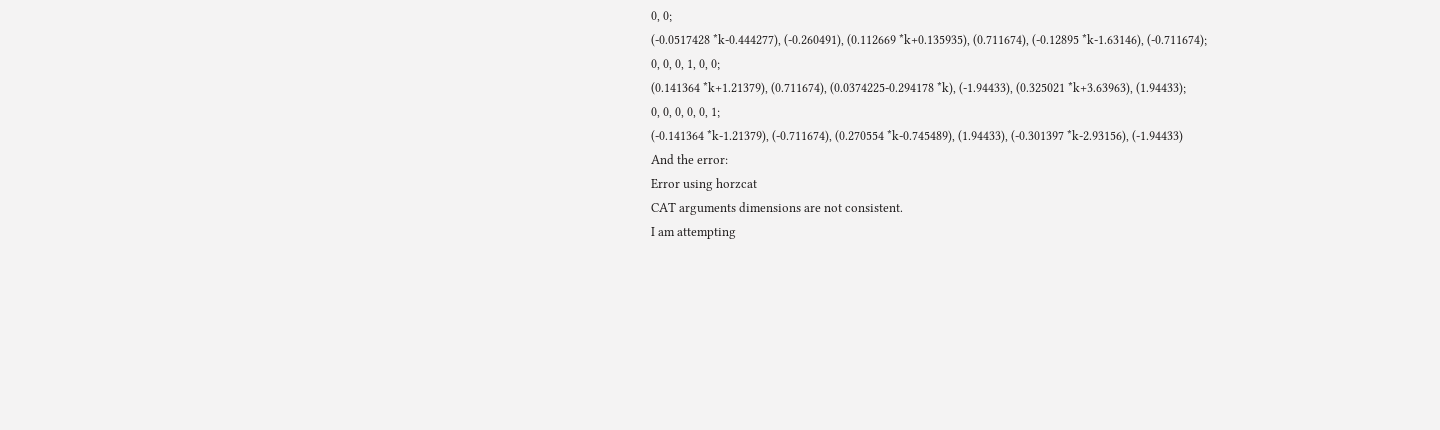0, 0;
(-0.0517428 *k-0.444277), (-0.260491), (0.112669 *k+0.135935), (0.711674), (-0.12895 *k-1.63146), (-0.711674);
0, 0, 0, 1, 0, 0;
(0.141364 *k+1.21379), (0.711674), (0.0374225-0.294178 *k), (-1.94433), (0.325021 *k+3.63963), (1.94433);
0, 0, 0, 0, 0, 1;
(-0.141364 *k-1.21379), (-0.711674), (0.270554 *k-0.745489), (1.94433), (-0.301397 *k-2.93156), (-1.94433)
And the error:
Error using horzcat
CAT arguments dimensions are not consistent.
I am attempting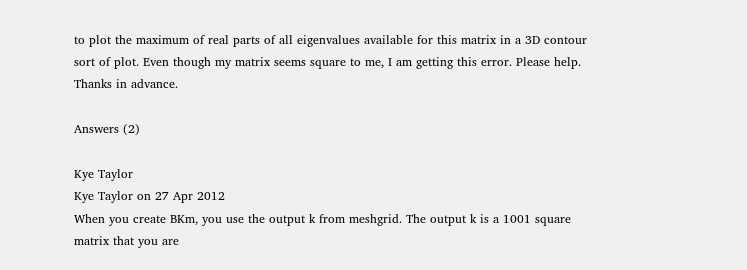to plot the maximum of real parts of all eigenvalues available for this matrix in a 3D contour sort of plot. Even though my matrix seems square to me, I am getting this error. Please help. Thanks in advance.

Answers (2)

Kye Taylor
Kye Taylor on 27 Apr 2012
When you create BKm, you use the output k from meshgrid. The output k is a 1001 square matrix that you are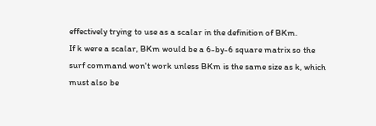effectively trying to use as a scalar in the definition of BKm.
If k were a scalar, BKm would be a 6-by-6 square matrix so the surf command won't work unless BKm is the same size as k, which must also be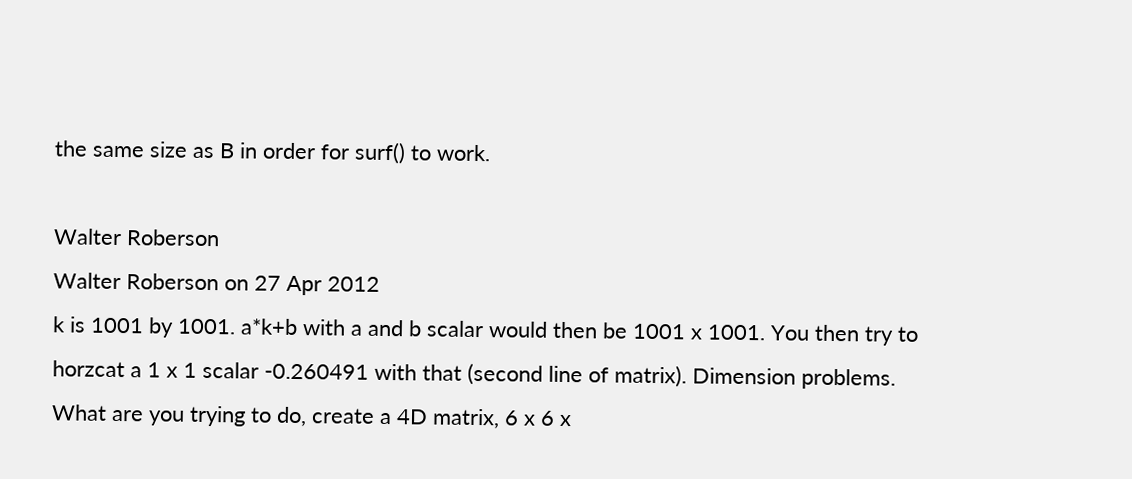the same size as B in order for surf() to work.

Walter Roberson
Walter Roberson on 27 Apr 2012
k is 1001 by 1001. a*k+b with a and b scalar would then be 1001 x 1001. You then try to horzcat a 1 x 1 scalar -0.260491 with that (second line of matrix). Dimension problems.
What are you trying to do, create a 4D matrix, 6 x 6 x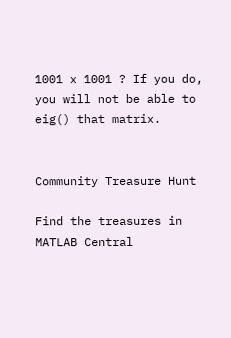1001 x 1001 ? If you do, you will not be able to eig() that matrix.


Community Treasure Hunt

Find the treasures in MATLAB Central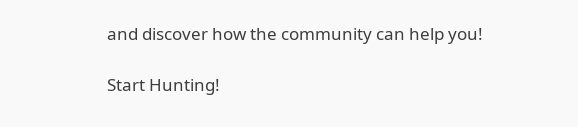and discover how the community can help you!

Start Hunting!